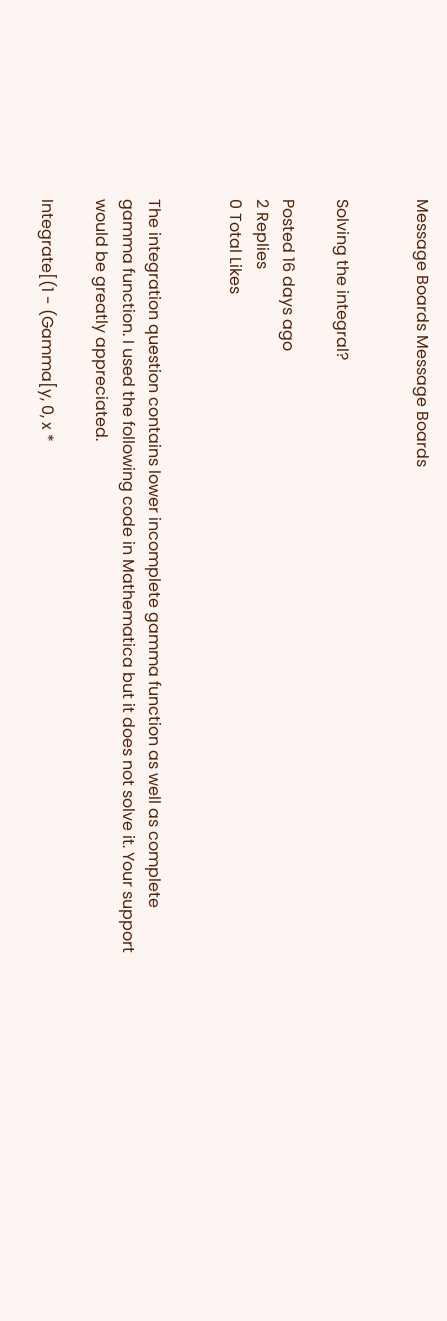Message Boards Message Boards


Solving the integral?

Posted 16 days ago
2 Replies
0 Total Likes


The integration question contains lower incomplete gamma function as well as complete gamma function. I used the following code in Mathematica but it does not solve it. Your support would be greatly appreciated.

Integrate[(1 - (Gamma[y, 0, x *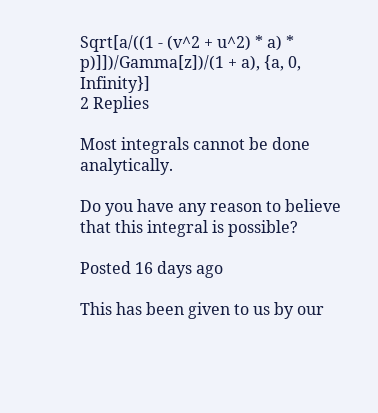Sqrt[a/((1 - (v^2 + u^2) * a) * p)]])/Gamma[z])/(1 + a), {a, 0, Infinity}]
2 Replies

Most integrals cannot be done analytically.

Do you have any reason to believe that this integral is possible?

Posted 16 days ago

This has been given to us by our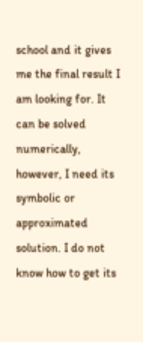school and it gives me the final result I am looking for. It can be solved numerically, however, I need its symbolic or approximated solution. I do not know how to get its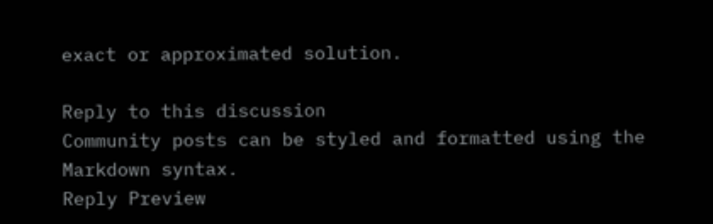exact or approximated solution.

Reply to this discussion
Community posts can be styled and formatted using the Markdown syntax.
Reply Preview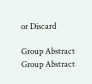or Discard

Group Abstract Group Abstract